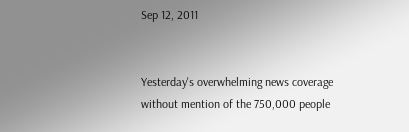Sep 12, 2011


Yesterday's overwhelming news coverage without mention of the 750,000 people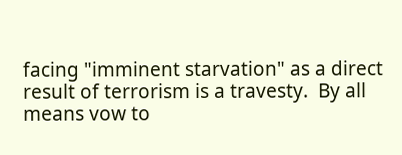facing "imminent starvation" as a direct result of terrorism is a travesty.  By all means vow to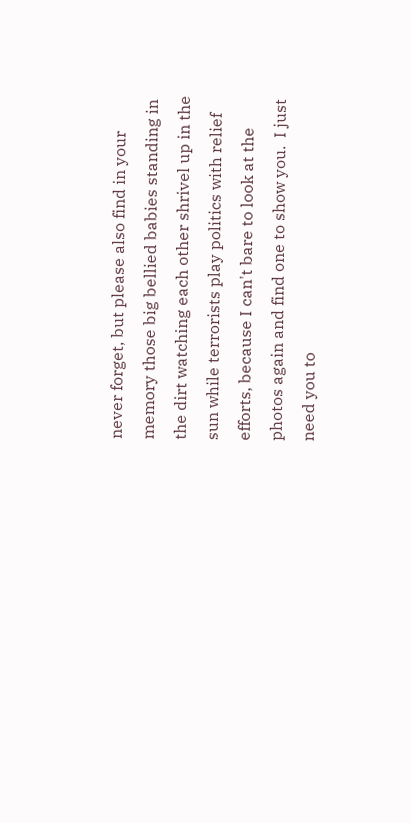never forget, but please also find in your memory those big bellied babies standing in the dirt watching each other shrivel up in the sun while terrorists play politics with relief efforts, because I can't bare to look at the photos again and find one to show you.  I just need you to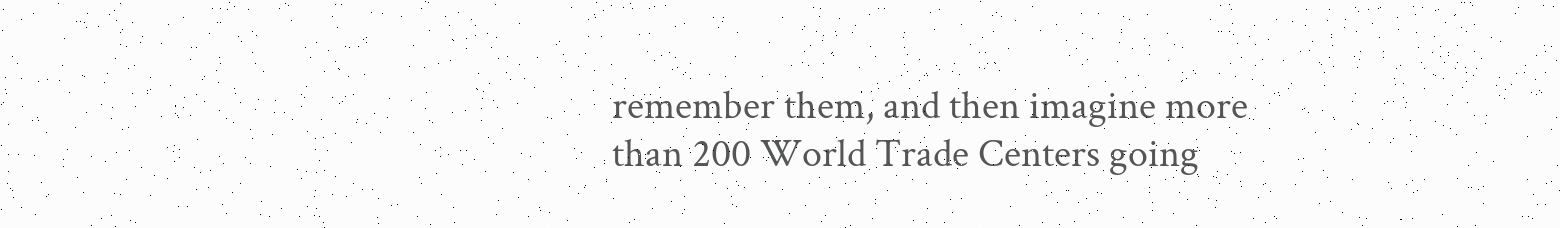remember them, and then imagine more than 200 World Trade Centers going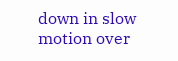down in slow motion over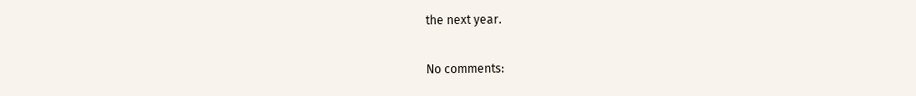the next year.

No comments: